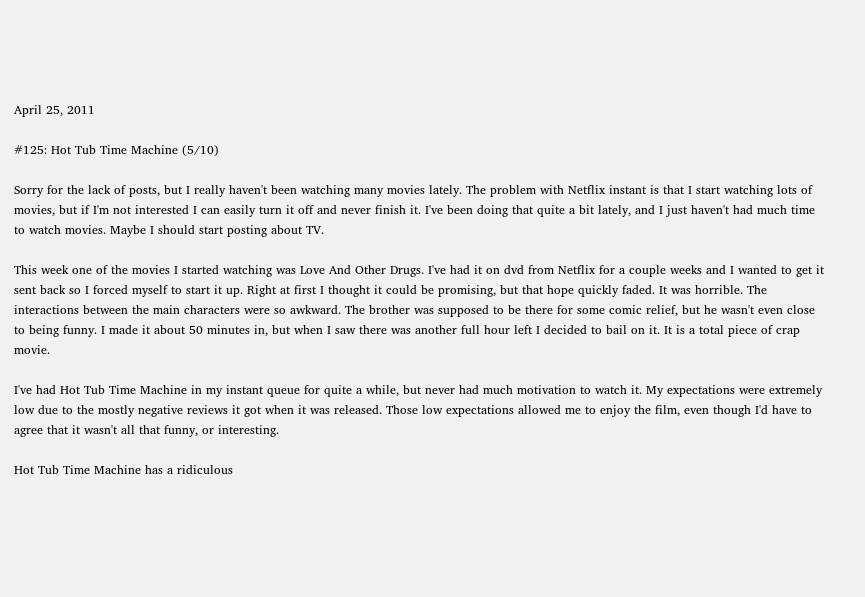April 25, 2011

#125: Hot Tub Time Machine (5/10)

Sorry for the lack of posts, but I really haven't been watching many movies lately. The problem with Netflix instant is that I start watching lots of movies, but if I'm not interested I can easily turn it off and never finish it. I've been doing that quite a bit lately, and I just haven't had much time to watch movies. Maybe I should start posting about TV.

This week one of the movies I started watching was Love And Other Drugs. I've had it on dvd from Netflix for a couple weeks and I wanted to get it sent back so I forced myself to start it up. Right at first I thought it could be promising, but that hope quickly faded. It was horrible. The interactions between the main characters were so awkward. The brother was supposed to be there for some comic relief, but he wasn't even close to being funny. I made it about 50 minutes in, but when I saw there was another full hour left I decided to bail on it. It is a total piece of crap movie.

I've had Hot Tub Time Machine in my instant queue for quite a while, but never had much motivation to watch it. My expectations were extremely low due to the mostly negative reviews it got when it was released. Those low expectations allowed me to enjoy the film, even though I'd have to agree that it wasn't all that funny, or interesting.

Hot Tub Time Machine has a ridiculous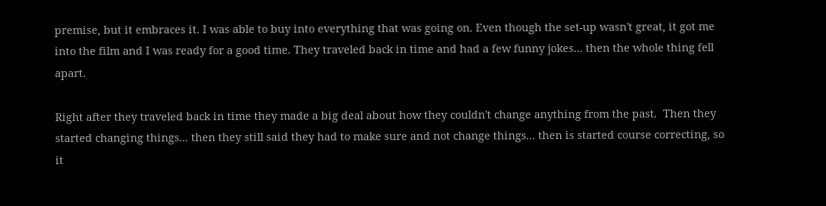premise, but it embraces it. I was able to buy into everything that was going on. Even though the set-up wasn't great, it got me into the film and I was ready for a good time. They traveled back in time and had a few funny jokes... then the whole thing fell apart.

Right after they traveled back in time they made a big deal about how they couldn't change anything from the past.  Then they started changing things... then they still said they had to make sure and not change things... then is started course correcting, so it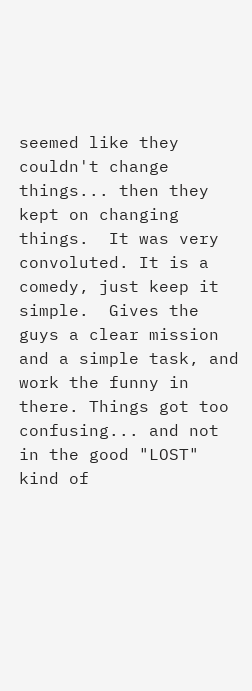seemed like they couldn't change things... then they kept on changing things.  It was very convoluted. It is a comedy, just keep it simple.  Gives the guys a clear mission and a simple task, and work the funny in there. Things got too confusing... and not in the good "LOST" kind of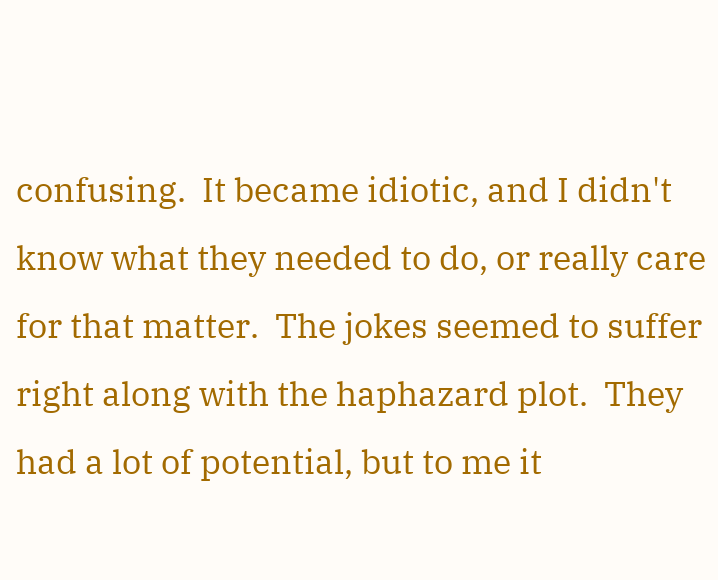confusing.  It became idiotic, and I didn't know what they needed to do, or really care for that matter.  The jokes seemed to suffer right along with the haphazard plot.  They had a lot of potential, but to me it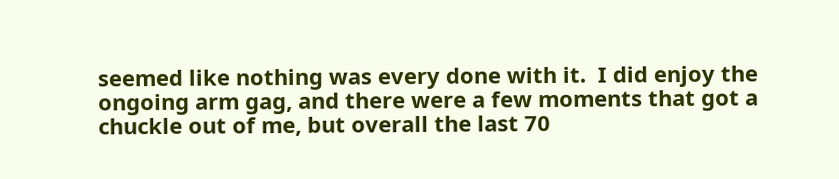seemed like nothing was every done with it.  I did enjoy the ongoing arm gag, and there were a few moments that got a chuckle out of me, but overall the last 70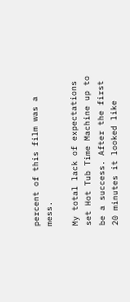percent of this film was a mess.

My total lack of expectations set Hot Tub Time Machine up to be a success. After the first 20 minutes it looked like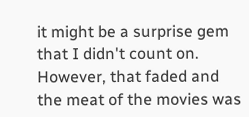it might be a surprise gem that I didn't count on. However, that faded and the meat of the movies was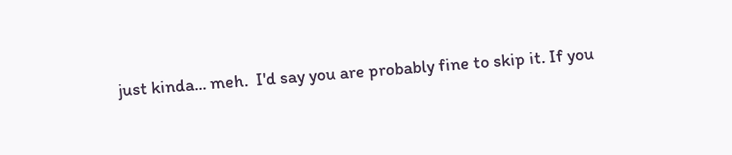just kinda... meh.  I'd say you are probably fine to skip it. If you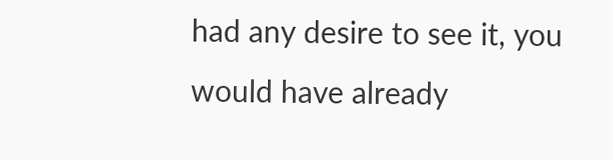had any desire to see it, you would have already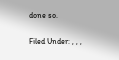done so.

Filed Under: , , ,